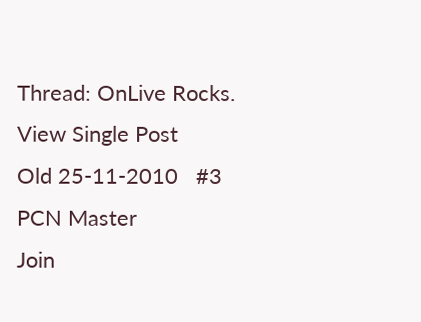Thread: OnLive Rocks.
View Single Post
Old 25-11-2010   #3
PCN Master
Join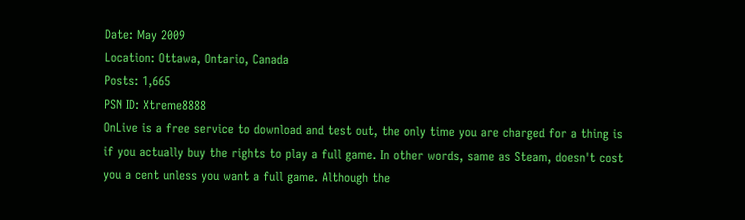Date: May 2009
Location: Ottawa, Ontario, Canada
Posts: 1,665
PSN ID: Xtreme8888
OnLive is a free service to download and test out, the only time you are charged for a thing is if you actually buy the rights to play a full game. In other words, same as Steam, doesn't cost you a cent unless you want a full game. Although the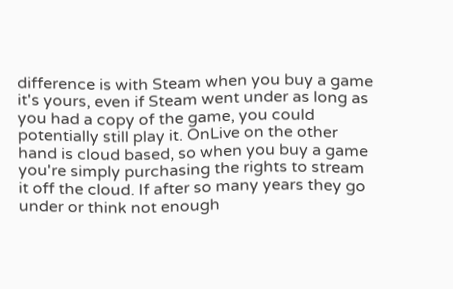difference is with Steam when you buy a game it's yours, even if Steam went under as long as you had a copy of the game, you could potentially still play it. OnLive on the other hand is cloud based, so when you buy a game you're simply purchasing the rights to stream it off the cloud. If after so many years they go under or think not enough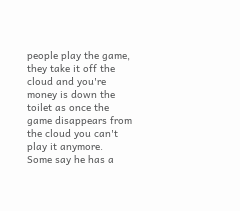people play the game, they take it off the cloud and you're money is down the toilet as once the game disappears from the cloud you can't play it anymore.
Some say he has a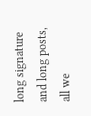long signature and long posts, all we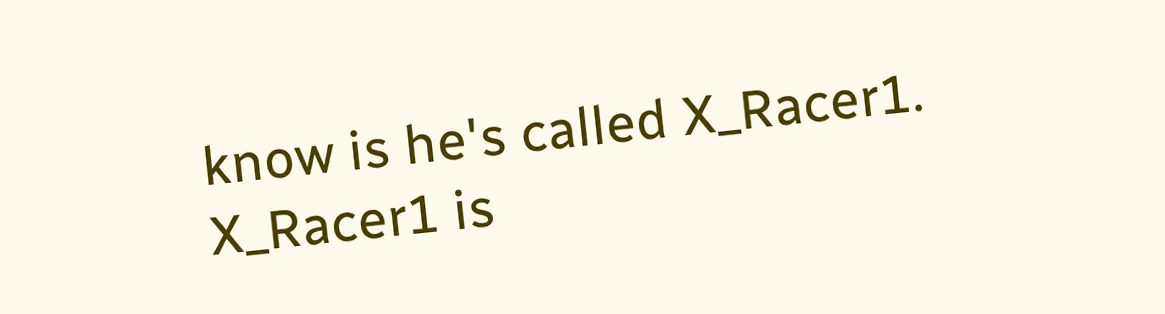know is he's called X_Racer1.
X_Racer1 is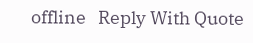offline   Reply With Quote